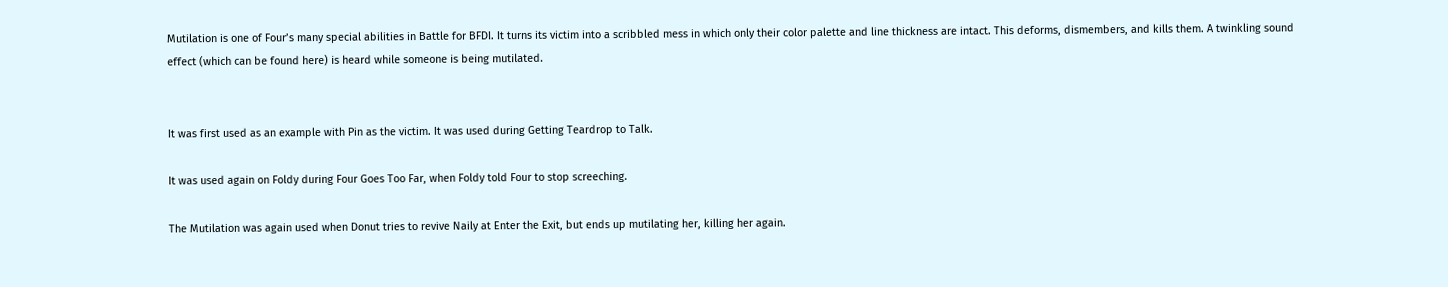Mutilation is one of Four’s many special abilities in Battle for BFDI. It turns its victim into a scribbled mess in which only their color palette and line thickness are intact. This deforms, dismembers, and kills them. A twinkling sound effect (which can be found here) is heard while someone is being mutilated.


It was first used as an example with Pin as the victim. It was used during Getting Teardrop to Talk.

It was used again on Foldy during Four Goes Too Far, when Foldy told Four to stop screeching.

The Mutilation was again used when Donut tries to revive Naily at Enter the Exit, but ends up mutilating her, killing her again.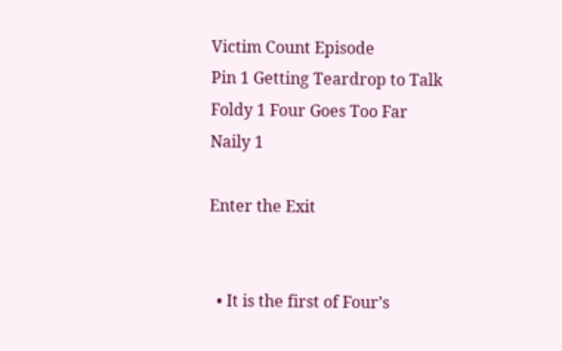Victim Count Episode
Pin 1 Getting Teardrop to Talk
Foldy 1 Four Goes Too Far
Naily 1

Enter the Exit


  • It is the first of Four’s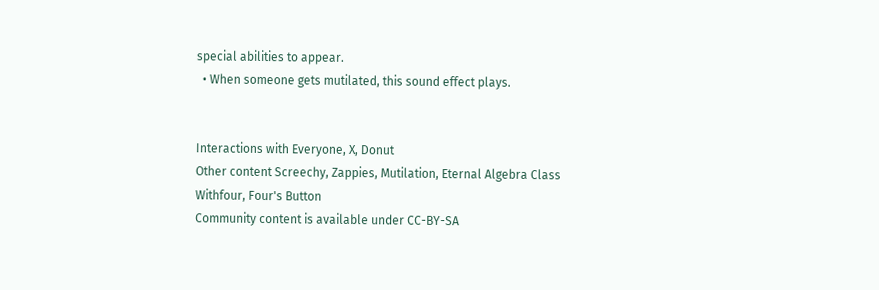special abilities to appear.
  • When someone gets mutilated, this sound effect plays.


Interactions with Everyone, X, Donut
Other content Screechy, Zappies, Mutilation, Eternal Algebra Class Withfour, Four's Button
Community content is available under CC-BY-SA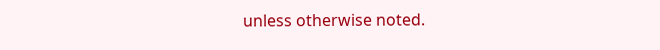unless otherwise noted.